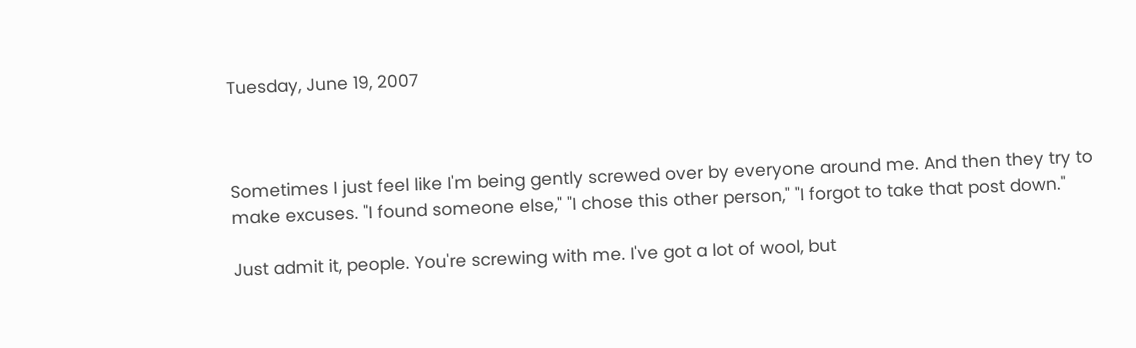Tuesday, June 19, 2007



Sometimes I just feel like I'm being gently screwed over by everyone around me. And then they try to make excuses. "I found someone else," "I chose this other person," "I forgot to take that post down."

Just admit it, people. You're screwing with me. I've got a lot of wool, but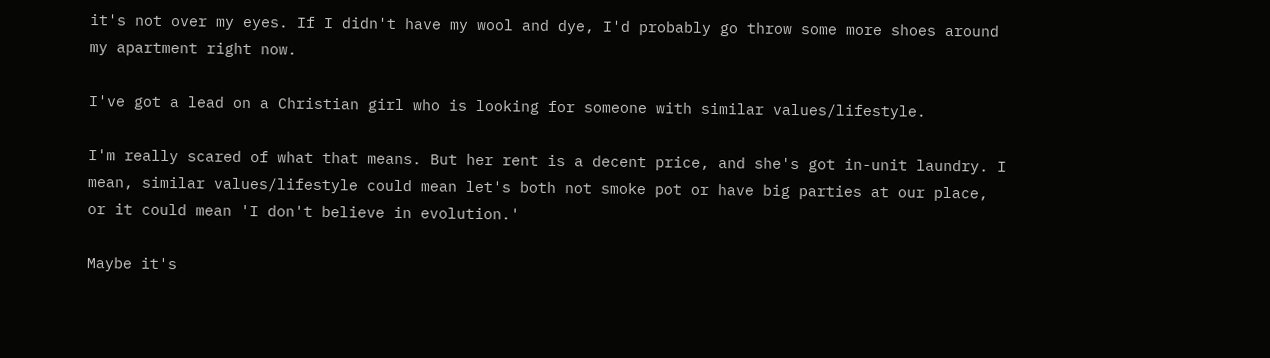it's not over my eyes. If I didn't have my wool and dye, I'd probably go throw some more shoes around my apartment right now.

I've got a lead on a Christian girl who is looking for someone with similar values/lifestyle.

I'm really scared of what that means. But her rent is a decent price, and she's got in-unit laundry. I mean, similar values/lifestyle could mean let's both not smoke pot or have big parties at our place, or it could mean 'I don't believe in evolution.'

Maybe it's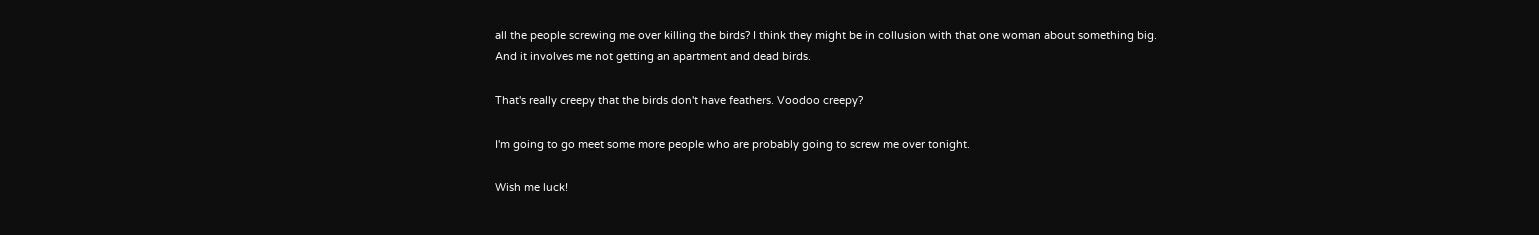all the people screwing me over killing the birds? I think they might be in collusion with that one woman about something big. And it involves me not getting an apartment and dead birds.

That's really creepy that the birds don't have feathers. Voodoo creepy?

I'm going to go meet some more people who are probably going to screw me over tonight.

Wish me luck!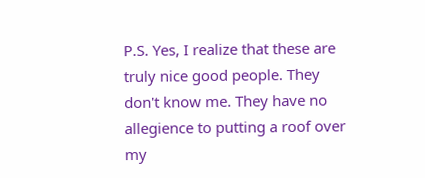P.S. Yes, I realize that these are truly nice good people. They don't know me. They have no allegience to putting a roof over my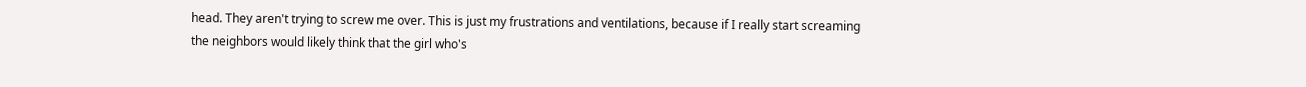head. They aren't trying to screw me over. This is just my frustrations and ventilations, because if I really start screaming the neighbors would likely think that the girl who's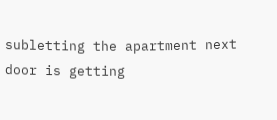subletting the apartment next door is getting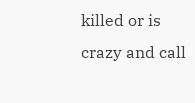killed or is crazy and call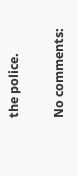the police.

No comments: